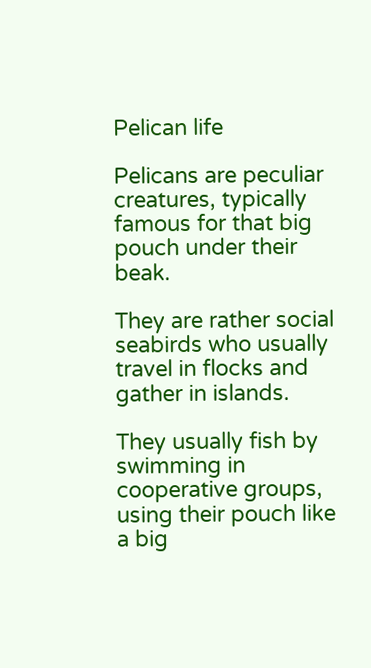Pelican life

Pelicans are peculiar creatures, typically famous for that big pouch under their beak.

They are rather social seabirds who usually travel in flocks and gather in islands.

They usually fish by swimming in cooperative groups, using their pouch like a big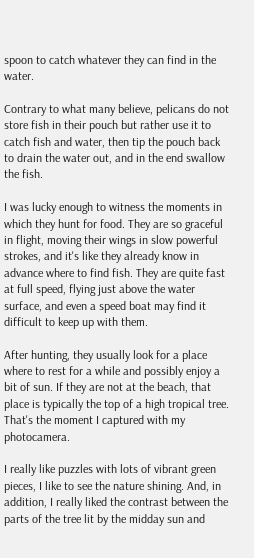spoon to catch whatever they can find in the water.

Contrary to what many believe, pelicans do not store fish in their pouch but rather use it to catch fish and water, then tip the pouch back to drain the water out, and in the end swallow the fish.

I was lucky enough to witness the moments in which they hunt for food. They are so graceful in flight, moving their wings in slow powerful strokes, and it's like they already know in advance where to find fish. They are quite fast at full speed, flying just above the water surface, and even a speed boat may find it difficult to keep up with them.

After hunting, they usually look for a place where to rest for a while and possibly enjoy a bit of sun. If they are not at the beach, that place is typically the top of a high tropical tree. That's the moment I captured with my photocamera.

I really like puzzles with lots of vibrant green pieces, I like to see the nature shining. And, in addition, I really liked the contrast between the parts of the tree lit by the midday sun and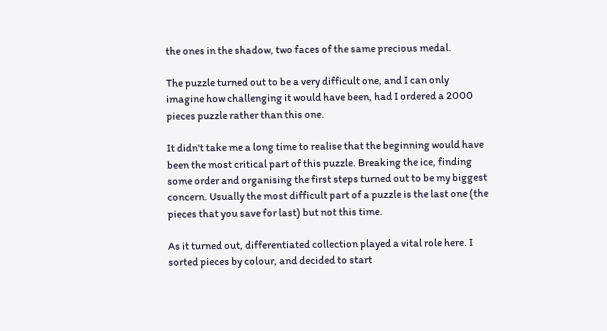the ones in the shadow, two faces of the same precious medal.

The puzzle turned out to be a very difficult one, and I can only imagine how challenging it would have been, had I ordered a 2000 pieces puzzle rather than this one.

It didn't take me a long time to realise that the beginning would have been the most critical part of this puzzle. Breaking the ice, finding some order and organising the first steps turned out to be my biggest concern. Usually the most difficult part of a puzzle is the last one (the pieces that you save for last) but not this time.

As it turned out, differentiated collection played a vital role here. I sorted pieces by colour, and decided to start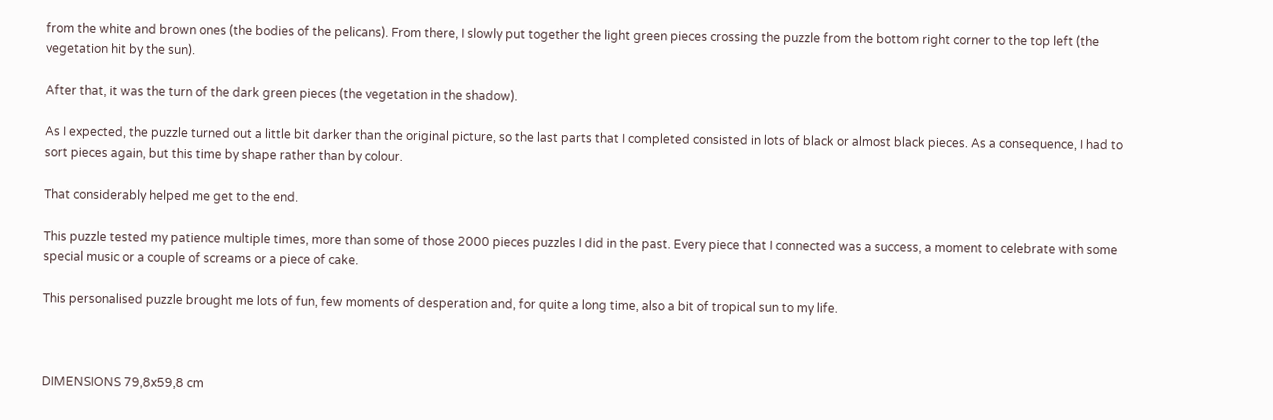from the white and brown ones (the bodies of the pelicans). From there, I slowly put together the light green pieces crossing the puzzle from the bottom right corner to the top left (the vegetation hit by the sun).

After that, it was the turn of the dark green pieces (the vegetation in the shadow).

As I expected, the puzzle turned out a little bit darker than the original picture, so the last parts that I completed consisted in lots of black or almost black pieces. As a consequence, I had to sort pieces again, but this time by shape rather than by colour.

That considerably helped me get to the end.

This puzzle tested my patience multiple times, more than some of those 2000 pieces puzzles I did in the past. Every piece that I connected was a success, a moment to celebrate with some special music or a couple of screams or a piece of cake.

This personalised puzzle brought me lots of fun, few moments of desperation and, for quite a long time, also a bit of tropical sun to my life.



DIMENSIONS 79,8x59,8 cm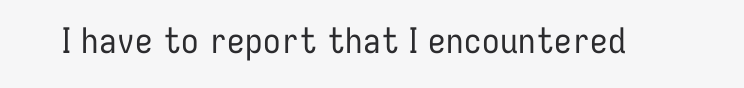I have to report that I encountered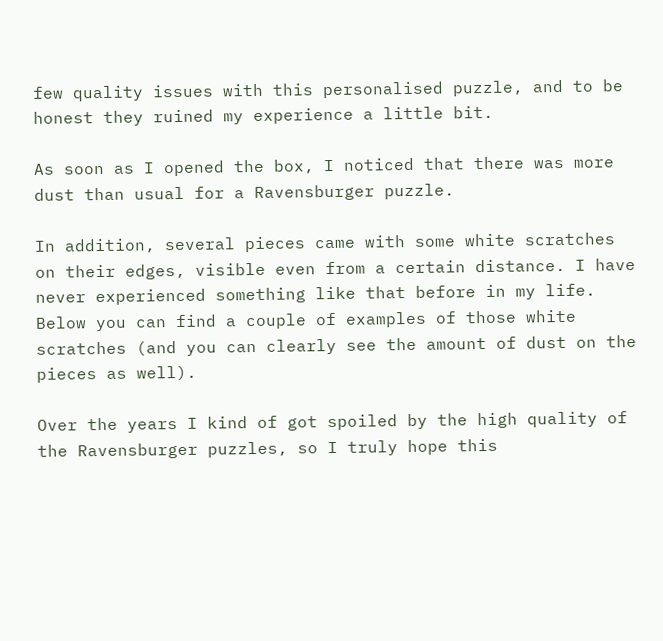few quality issues with this personalised puzzle, and to be honest they ruined my experience a little bit.

As soon as I opened the box, I noticed that there was more dust than usual for a Ravensburger puzzle.

In addition, several pieces came with some white scratches on their edges, visible even from a certain distance. I have never experienced something like that before in my life. Below you can find a couple of examples of those white scratches (and you can clearly see the amount of dust on the pieces as well).

Over the years I kind of got spoiled by the high quality of the Ravensburger puzzles, so I truly hope this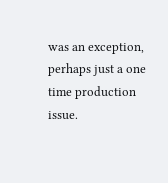was an exception, perhaps just a one time production issue.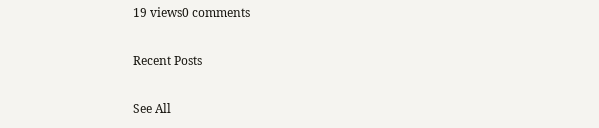19 views0 comments

Recent Posts

See All